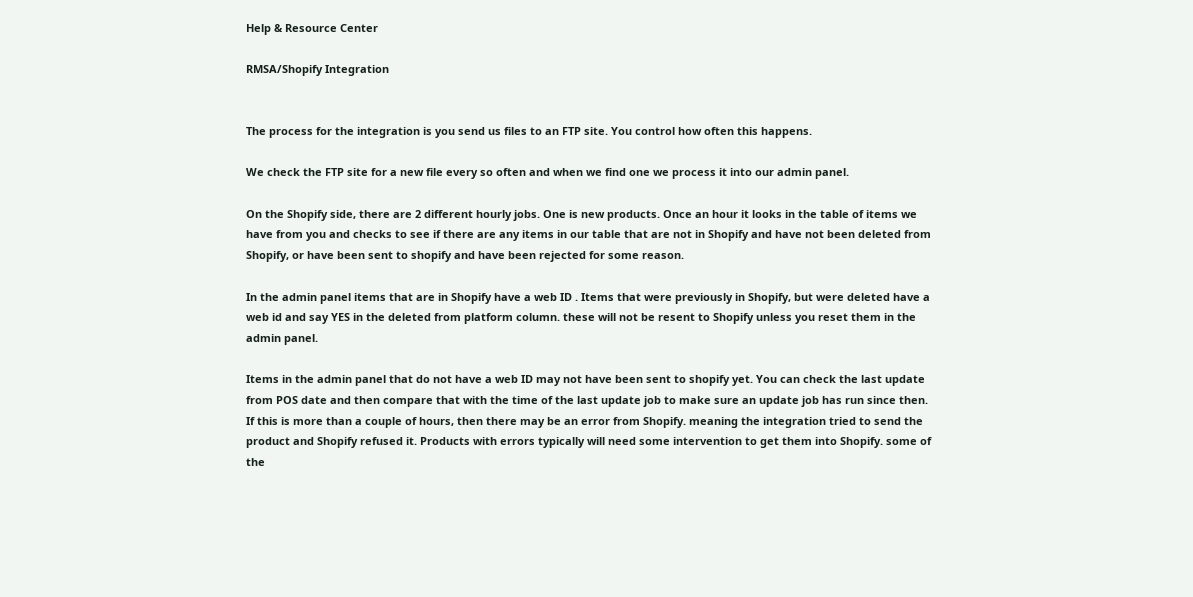Help & Resource Center

RMSA/Shopify Integration


The process for the integration is you send us files to an FTP site. You control how often this happens.

We check the FTP site for a new file every so often and when we find one we process it into our admin panel.

On the Shopify side, there are 2 different hourly jobs. One is new products. Once an hour it looks in the table of items we have from you and checks to see if there are any items in our table that are not in Shopify and have not been deleted from Shopify, or have been sent to shopify and have been rejected for some reason.

In the admin panel items that are in Shopify have a web ID . Items that were previously in Shopify, but were deleted have a web id and say YES in the deleted from platform column. these will not be resent to Shopify unless you reset them in the admin panel.

Items in the admin panel that do not have a web ID may not have been sent to shopify yet. You can check the last update from POS date and then compare that with the time of the last update job to make sure an update job has run since then. If this is more than a couple of hours, then there may be an error from Shopify. meaning the integration tried to send the product and Shopify refused it. Products with errors typically will need some intervention to get them into Shopify. some of the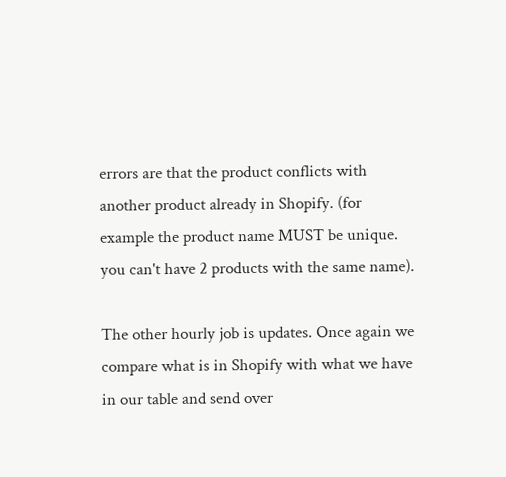errors are that the product conflicts with another product already in Shopify. (for example the product name MUST be unique. you can't have 2 products with the same name).

The other hourly job is updates. Once again we compare what is in Shopify with what we have in our table and send over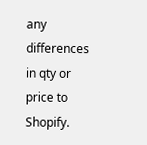any differences in qty or price to Shopify.